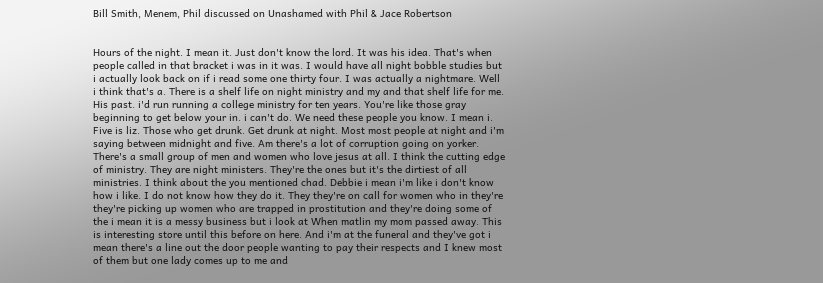Bill Smith, Menem, Phil discussed on Unashamed with Phil & Jace Robertson


Hours of the night. I mean it. Just don't know the lord. It was his idea. That's when people called in that bracket i was in it was. I would have all night bobble studies but i actually look back on if i read some one thirty four. I was actually a nightmare. Well i think that's a. There is a shelf life on night ministry and my and that shelf life for me. His past. i'd run running a college ministry for ten years. You're like those gray beginning to get below your in. i can't do. We need these people you know. I mean i. Five is liz. Those who get drunk. Get drunk at night. Most most people at night and i'm saying between midnight and five. Am there's a lot of corruption going on yorker. There's a small group of men and women who love jesus at all. I think the cutting edge of ministry. They are night ministers. They're the ones but it's the dirtiest of all ministries. I think about the you mentioned chad. Debbie i mean i'm like i don't know how i like. I do not know how they do it. They they're on call for women who in they're they're picking up women who are trapped in prostitution and they're doing some of the i mean it is a messy business but i look at When matlin my mom passed away. This is interesting store until this before on here. And i'm at the funeral and they've got i mean there's a line out the door people wanting to pay their respects and I knew most of them but one lady comes up to me and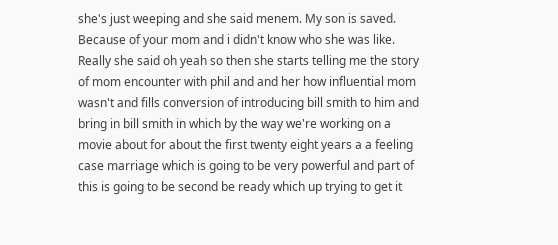she's just weeping and she said menem. My son is saved. Because of your mom and i didn't know who she was like. Really she said oh yeah so then she starts telling me the story of mom encounter with phil and and her how influential mom wasn't and fills conversion of introducing bill smith to him and bring in bill smith in which by the way we're working on a movie about for about the first twenty eight years a a feeling case marriage which is going to be very powerful and part of this is going to be second be ready which up trying to get it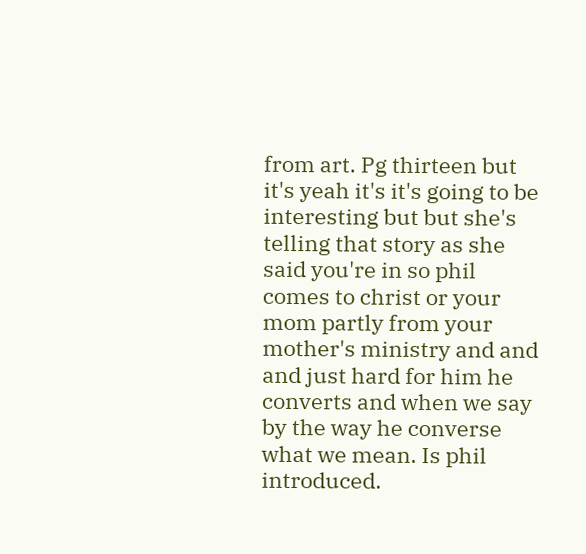from art. Pg thirteen but it's yeah it's it's going to be interesting but but she's telling that story as she said you're in so phil comes to christ or your mom partly from your mother's ministry and and and just hard for him he converts and when we say by the way he converse what we mean. Is phil introduced.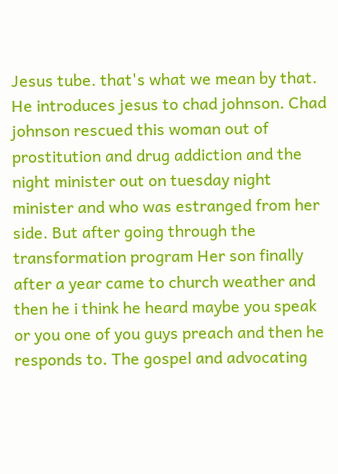Jesus tube. that's what we mean by that. He introduces jesus to chad johnson. Chad johnson rescued this woman out of prostitution and drug addiction and the night minister out on tuesday night minister and who was estranged from her side. But after going through the transformation program Her son finally after a year came to church weather and then he i think he heard maybe you speak or you one of you guys preach and then he responds to. The gospel and advocating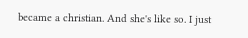became a christian. And she's like so. I just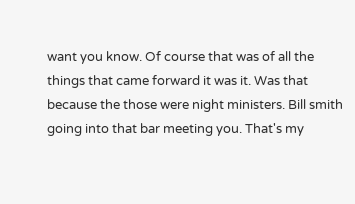want you know. Of course that was of all the things that came forward it was it. Was that because the those were night ministers. Bill smith going into that bar meeting you. That's my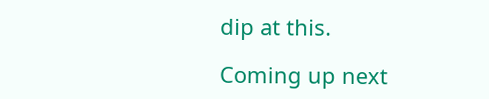dip at this.

Coming up next